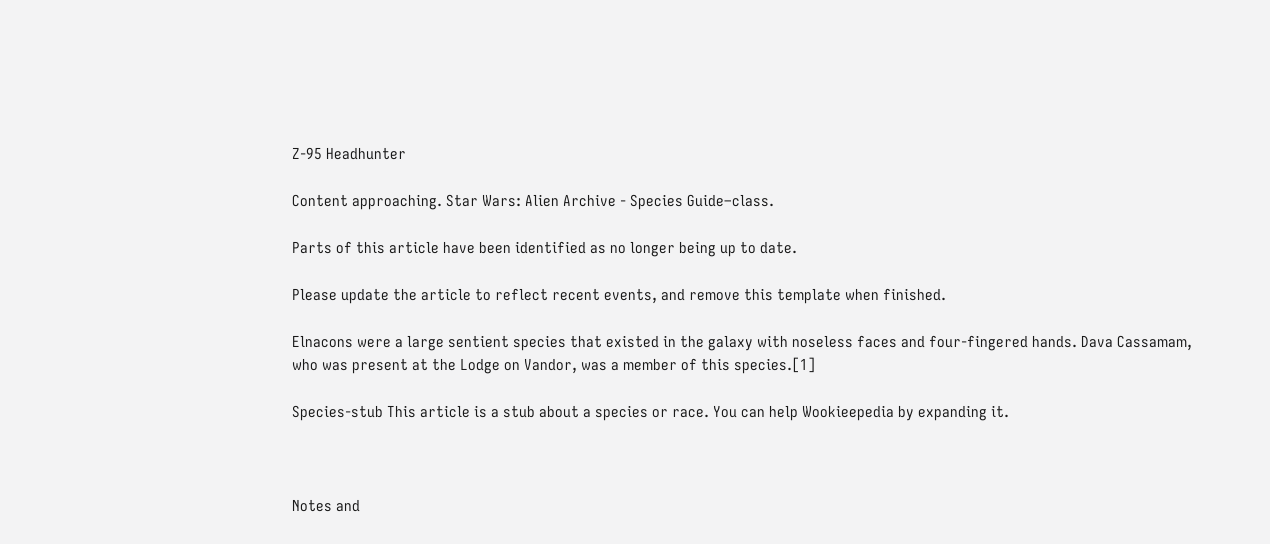Z-95 Headhunter

Content approaching. Star Wars: Alien Archive - Species Guide–class.

Parts of this article have been identified as no longer being up to date.

Please update the article to reflect recent events, and remove this template when finished.

Elnacons were a large sentient species that existed in the galaxy with noseless faces and four-fingered hands. Dava Cassamam, who was present at the Lodge on Vandor, was a member of this species.[1]

Species-stub This article is a stub about a species or race. You can help Wookieepedia by expanding it.



Notes and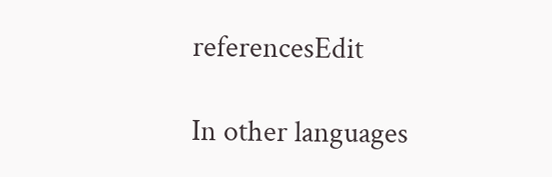referencesEdit

In other languages